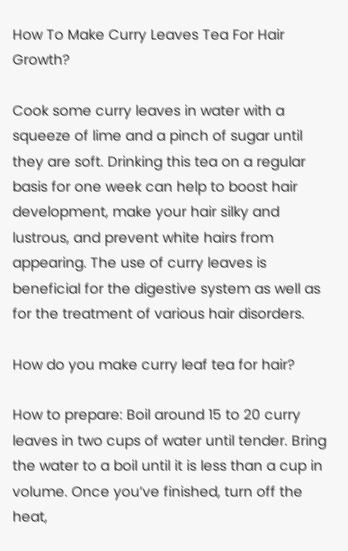How To Make Curry Leaves Tea For Hair Growth?

Cook some curry leaves in water with a squeeze of lime and a pinch of sugar until they are soft. Drinking this tea on a regular basis for one week can help to boost hair development, make your hair silky and lustrous, and prevent white hairs from appearing. The use of curry leaves is beneficial for the digestive system as well as for the treatment of various hair disorders.

How do you make curry leaf tea for hair?

How to prepare: Boil around 15 to 20 curry leaves in two cups of water until tender. Bring the water to a boil until it is less than a cup in volume. Once you’ve finished, turn off the heat,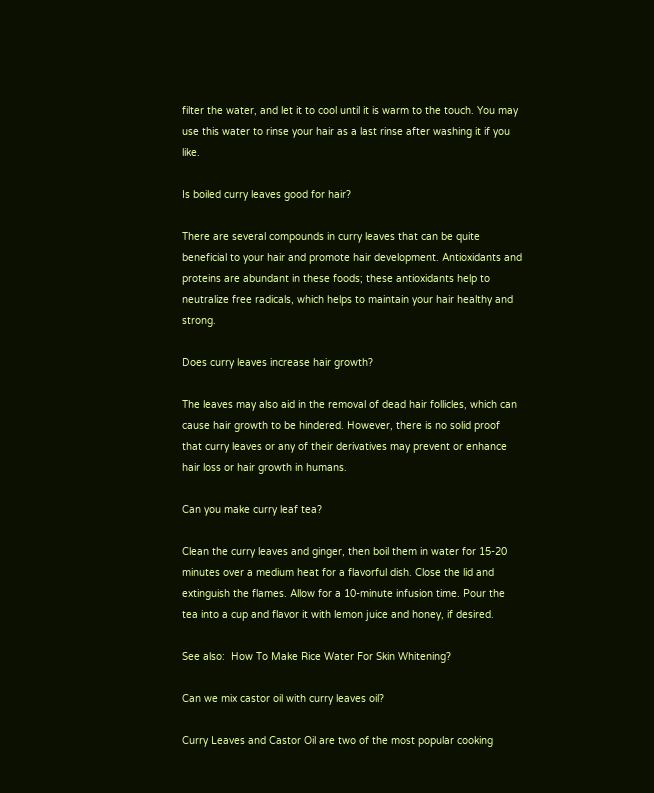filter the water, and let it to cool until it is warm to the touch. You may use this water to rinse your hair as a last rinse after washing it if you like.

Is boiled curry leaves good for hair?

There are several compounds in curry leaves that can be quite beneficial to your hair and promote hair development. Antioxidants and proteins are abundant in these foods; these antioxidants help to neutralize free radicals, which helps to maintain your hair healthy and strong.

Does curry leaves increase hair growth?

The leaves may also aid in the removal of dead hair follicles, which can cause hair growth to be hindered. However, there is no solid proof that curry leaves or any of their derivatives may prevent or enhance hair loss or hair growth in humans.

Can you make curry leaf tea?

Clean the curry leaves and ginger, then boil them in water for 15-20 minutes over a medium heat for a flavorful dish. Close the lid and extinguish the flames. Allow for a 10-minute infusion time. Pour the tea into a cup and flavor it with lemon juice and honey, if desired.

See also:  How To Make Rice Water For Skin Whitening?

Can we mix castor oil with curry leaves oil?

Curry Leaves and Castor Oil are two of the most popular cooking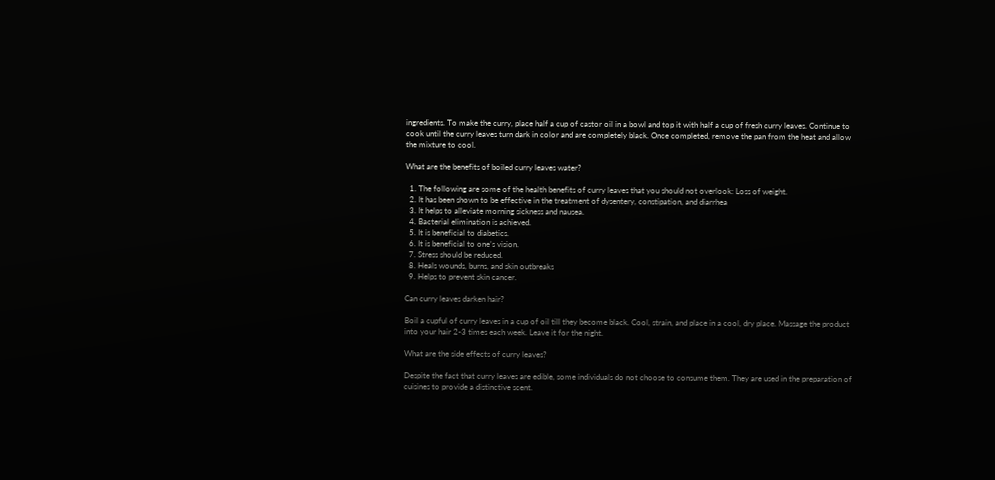ingredients. To make the curry, place half a cup of castor oil in a bowl and top it with half a cup of fresh curry leaves. Continue to cook until the curry leaves turn dark in color and are completely black. Once completed, remove the pan from the heat and allow the mixture to cool.

What are the benefits of boiled curry leaves water?

  1. The following are some of the health benefits of curry leaves that you should not overlook: Loss of weight.
  2. It has been shown to be effective in the treatment of dysentery, constipation, and diarrhea
  3. It helps to alleviate morning sickness and nausea.
  4. Bacterial elimination is achieved.
  5. It is beneficial to diabetics.
  6. It is beneficial to one’s vision.
  7. Stress should be reduced.
  8. Heals wounds, burns, and skin outbreaks
  9. Helps to prevent skin cancer.

Can curry leaves darken hair?

Boil a cupful of curry leaves in a cup of oil till they become black. Cool, strain, and place in a cool, dry place. Massage the product into your hair 2-3 times each week. Leave it for the night.

What are the side effects of curry leaves?

Despite the fact that curry leaves are edible, some individuals do not choose to consume them. They are used in the preparation of cuisines to provide a distinctive scent.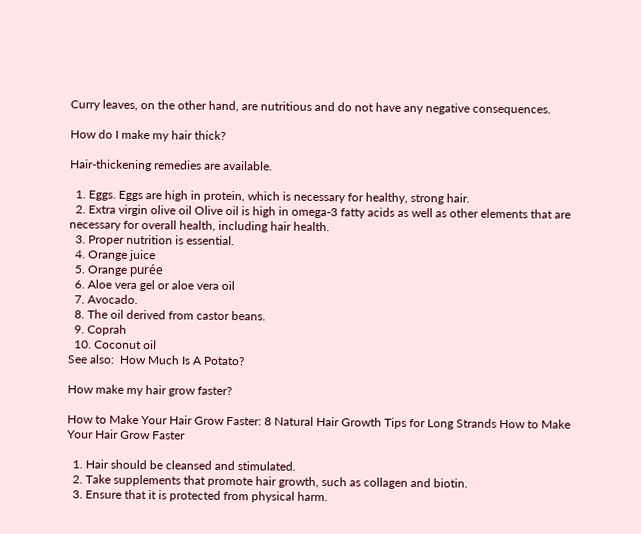Curry leaves, on the other hand, are nutritious and do not have any negative consequences.

How do I make my hair thick?

Hair-thickening remedies are available.

  1. Eggs. Eggs are high in protein, which is necessary for healthy, strong hair.
  2. Extra virgin olive oil Olive oil is high in omega-3 fatty acids as well as other elements that are necessary for overall health, including hair health.
  3. Proper nutrition is essential.
  4. Orange juice
  5. Orange purée
  6. Aloe vera gel or aloe vera oil
  7. Avocado.
  8. The oil derived from castor beans.
  9. Coprah
  10. Coconut oil
See also:  How Much Is A Potato?

How make my hair grow faster?

How to Make Your Hair Grow Faster: 8 Natural Hair Growth Tips for Long Strands How to Make Your Hair Grow Faster

  1. Hair should be cleansed and stimulated.
  2. Take supplements that promote hair growth, such as collagen and biotin.
  3. Ensure that it is protected from physical harm.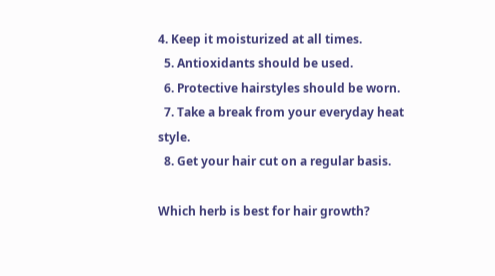4. Keep it moisturized at all times.
  5. Antioxidants should be used.
  6. Protective hairstyles should be worn.
  7. Take a break from your everyday heat style.
  8. Get your hair cut on a regular basis.

Which herb is best for hair growth?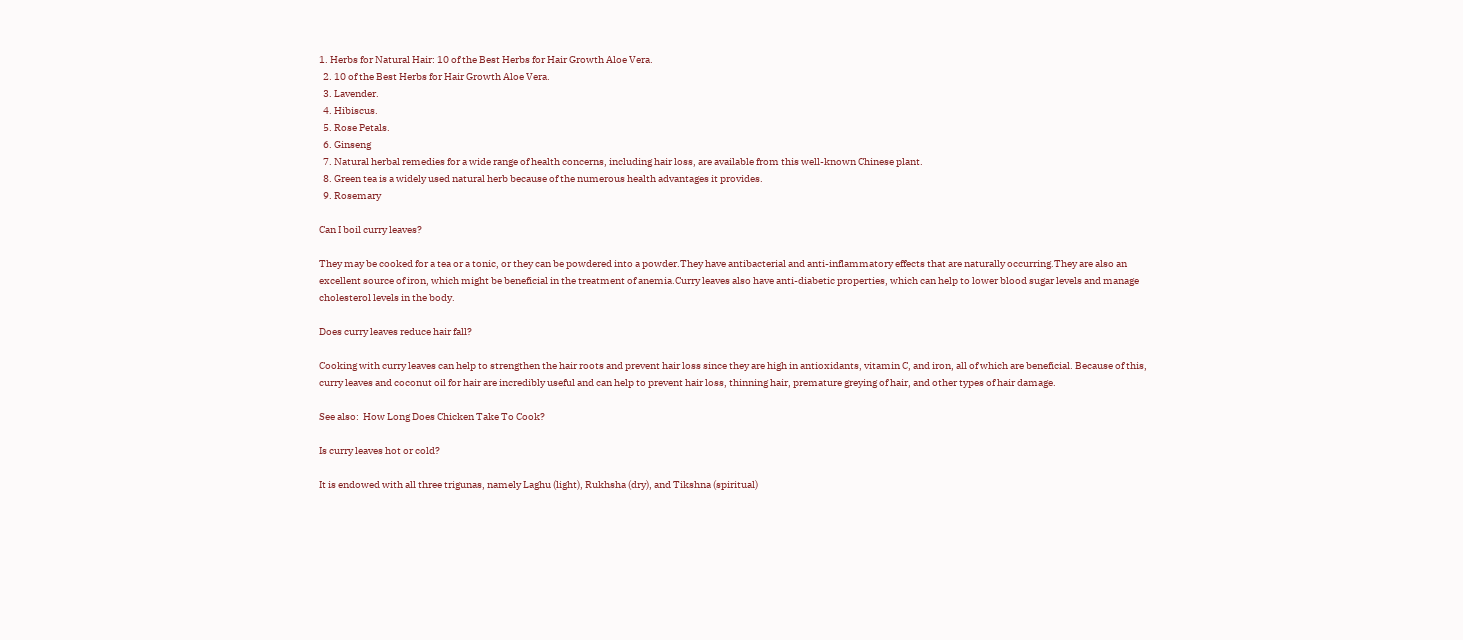1. Herbs for Natural Hair: 10 of the Best Herbs for Hair Growth Aloe Vera.
  2. 10 of the Best Herbs for Hair Growth Aloe Vera.
  3. Lavender.
  4. Hibiscus.
  5. Rose Petals.
  6. Ginseng
  7. Natural herbal remedies for a wide range of health concerns, including hair loss, are available from this well-known Chinese plant.
  8. Green tea is a widely used natural herb because of the numerous health advantages it provides.
  9. Rosemary

Can I boil curry leaves?

They may be cooked for a tea or a tonic, or they can be powdered into a powder.They have antibacterial and anti-inflammatory effects that are naturally occurring.They are also an excellent source of iron, which might be beneficial in the treatment of anemia.Curry leaves also have anti-diabetic properties, which can help to lower blood sugar levels and manage cholesterol levels in the body.

Does curry leaves reduce hair fall?

Cooking with curry leaves can help to strengthen the hair roots and prevent hair loss since they are high in antioxidants, vitamin C, and iron, all of which are beneficial. Because of this, curry leaves and coconut oil for hair are incredibly useful and can help to prevent hair loss, thinning hair, premature greying of hair, and other types of hair damage.

See also:  How Long Does Chicken Take To Cook?

Is curry leaves hot or cold?

It is endowed with all three trigunas, namely Laghu (light), Rukhsha (dry), and Tikshna (spiritual)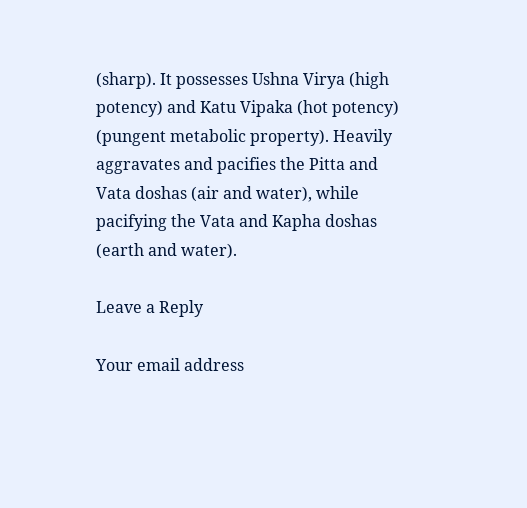(sharp). It possesses Ushna Virya (high potency) and Katu Vipaka (hot potency) (pungent metabolic property). Heavily aggravates and pacifies the Pitta and Vata doshas (air and water), while pacifying the Vata and Kapha doshas (earth and water).

Leave a Reply

Your email address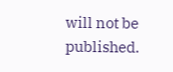will not be published.